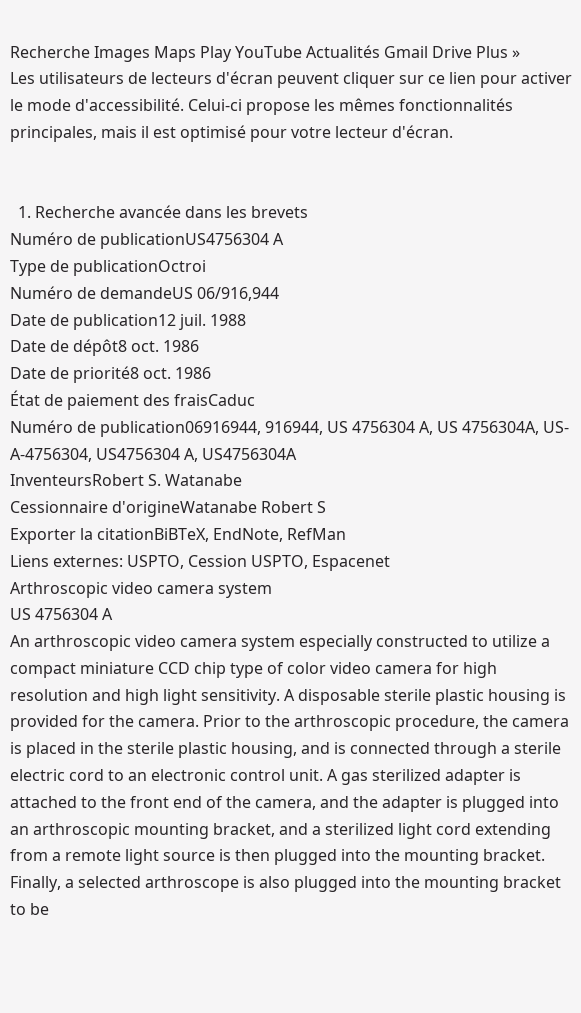Recherche Images Maps Play YouTube Actualités Gmail Drive Plus »
Les utilisateurs de lecteurs d'écran peuvent cliquer sur ce lien pour activer le mode d'accessibilité. Celui-ci propose les mêmes fonctionnalités principales, mais il est optimisé pour votre lecteur d'écran.


  1. Recherche avancée dans les brevets
Numéro de publicationUS4756304 A
Type de publicationOctroi
Numéro de demandeUS 06/916,944
Date de publication12 juil. 1988
Date de dépôt8 oct. 1986
Date de priorité8 oct. 1986
État de paiement des fraisCaduc
Numéro de publication06916944, 916944, US 4756304 A, US 4756304A, US-A-4756304, US4756304 A, US4756304A
InventeursRobert S. Watanabe
Cessionnaire d'origineWatanabe Robert S
Exporter la citationBiBTeX, EndNote, RefMan
Liens externes: USPTO, Cession USPTO, Espacenet
Arthroscopic video camera system
US 4756304 A
An arthroscopic video camera system especially constructed to utilize a compact miniature CCD chip type of color video camera for high resolution and high light sensitivity. A disposable sterile plastic housing is provided for the camera. Prior to the arthroscopic procedure, the camera is placed in the sterile plastic housing, and is connected through a sterile electric cord to an electronic control unit. A gas sterilized adapter is attached to the front end of the camera, and the adapter is plugged into an arthroscopic mounting bracket, and a sterilized light cord extending from a remote light source is then plugged into the mounting bracket. Finally, a selected arthroscope is also plugged into the mounting bracket to be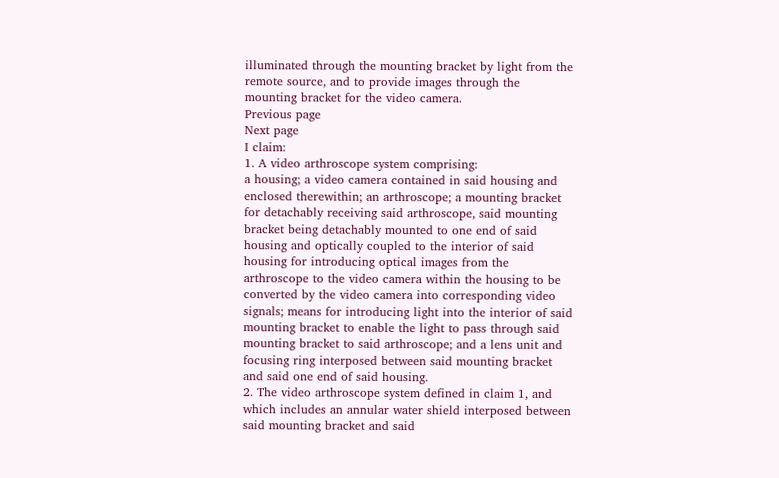illuminated through the mounting bracket by light from the remote source, and to provide images through the mounting bracket for the video camera.
Previous page
Next page
I claim:
1. A video arthroscope system comprising:
a housing; a video camera contained in said housing and enclosed therewithin; an arthroscope; a mounting bracket for detachably receiving said arthroscope, said mounting bracket being detachably mounted to one end of said housing and optically coupled to the interior of said housing for introducing optical images from the arthroscope to the video camera within the housing to be converted by the video camera into corresponding video signals; means for introducing light into the interior of said mounting bracket to enable the light to pass through said mounting bracket to said arthroscope; and a lens unit and focusing ring interposed between said mounting bracket and said one end of said housing.
2. The video arthroscope system defined in claim 1, and which includes an annular water shield interposed between said mounting bracket and said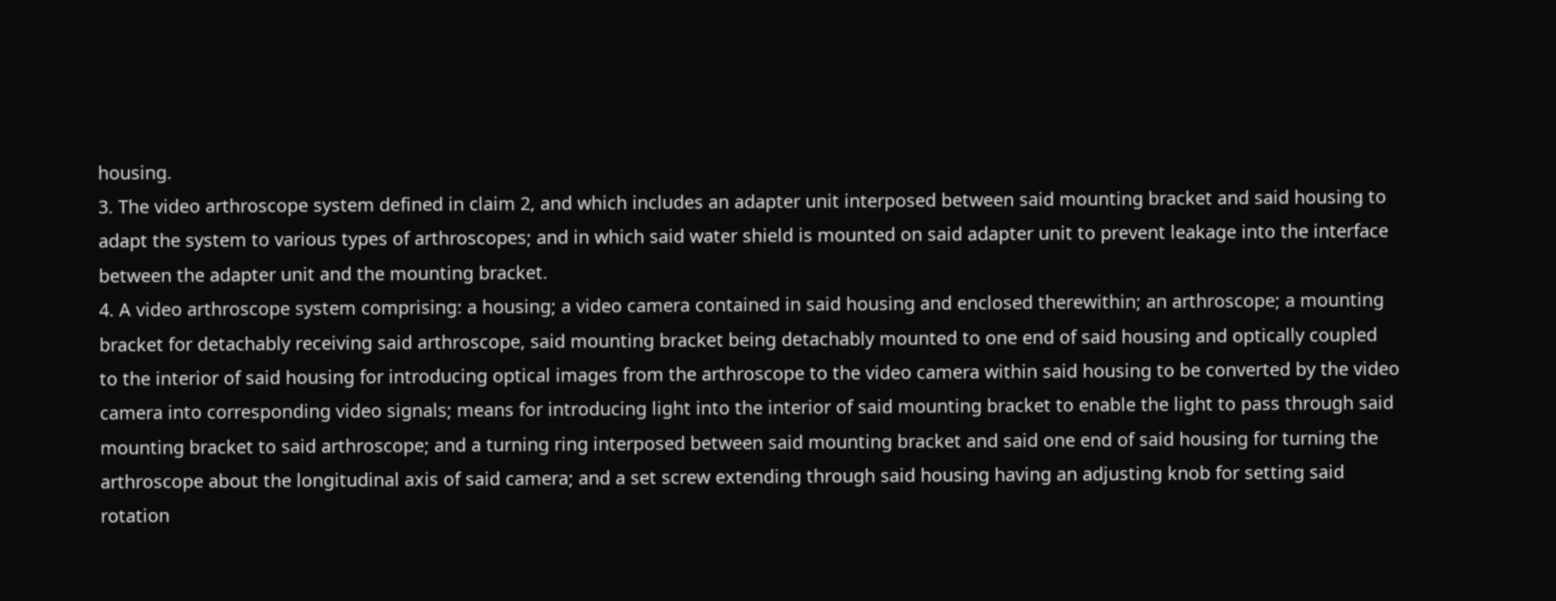housing.
3. The video arthroscope system defined in claim 2, and which includes an adapter unit interposed between said mounting bracket and said housing to adapt the system to various types of arthroscopes; and in which said water shield is mounted on said adapter unit to prevent leakage into the interface between the adapter unit and the mounting bracket.
4. A video arthroscope system comprising: a housing; a video camera contained in said housing and enclosed therewithin; an arthroscope; a mounting bracket for detachably receiving said arthroscope, said mounting bracket being detachably mounted to one end of said housing and optically coupled to the interior of said housing for introducing optical images from the arthroscope to the video camera within said housing to be converted by the video camera into corresponding video signals; means for introducing light into the interior of said mounting bracket to enable the light to pass through said mounting bracket to said arthroscope; and a turning ring interposed between said mounting bracket and said one end of said housing for turning the arthroscope about the longitudinal axis of said camera; and a set screw extending through said housing having an adjusting knob for setting said rotation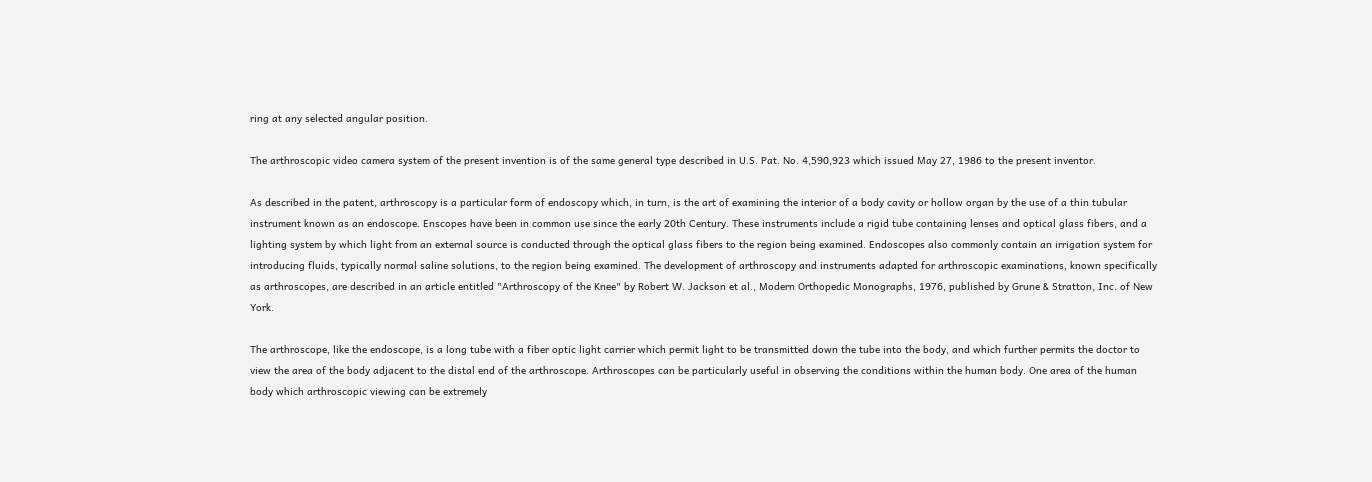ring at any selected angular position.

The arthroscopic video camera system of the present invention is of the same general type described in U.S. Pat. No. 4,590,923 which issued May 27, 1986 to the present inventor.

As described in the patent, arthroscopy is a particular form of endoscopy which, in turn, is the art of examining the interior of a body cavity or hollow organ by the use of a thin tubular instrument known as an endoscope. Enscopes have been in common use since the early 20th Century. These instruments include a rigid tube containing lenses and optical glass fibers, and a lighting system by which light from an external source is conducted through the optical glass fibers to the region being examined. Endoscopes also commonly contain an irrigation system for introducing fluids, typically normal saline solutions, to the region being examined. The development of arthroscopy and instruments adapted for arthroscopic examinations, known specifically as arthroscopes, are described in an article entitled "Arthroscopy of the Knee" by Robert W. Jackson et al., Modern Orthopedic Monographs, 1976, published by Grune & Stratton, Inc. of New York.

The arthroscope, like the endoscope, is a long tube with a fiber optic light carrier which permit light to be transmitted down the tube into the body, and which further permits the doctor to view the area of the body adjacent to the distal end of the arthroscope. Arthroscopes can be particularly useful in observing the conditions within the human body. One area of the human body which arthroscopic viewing can be extremely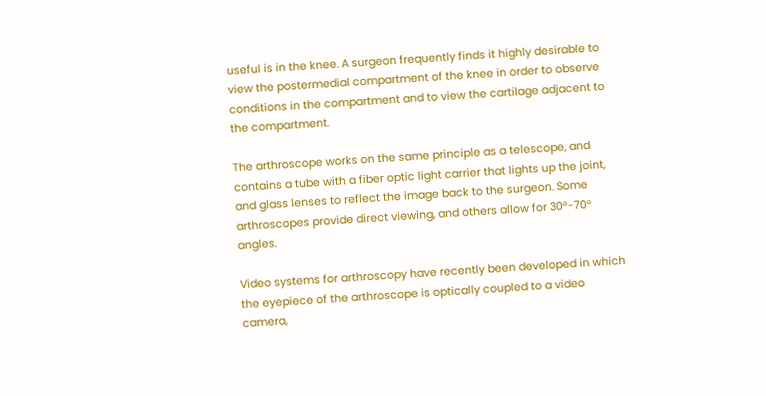useful is in the knee. A surgeon frequently finds it highly desirable to view the postermedial compartment of the knee in order to observe conditions in the compartment and to view the cartilage adjacent to the compartment.

The arthroscope works on the same principle as a telescope, and contains a tube with a fiber optic light carrier that lights up the joint, and glass lenses to reflect the image back to the surgeon. Some arthroscopes provide direct viewing, and others allow for 30°-70° angles.

Video systems for arthroscopy have recently been developed in which the eyepiece of the arthroscope is optically coupled to a video camera,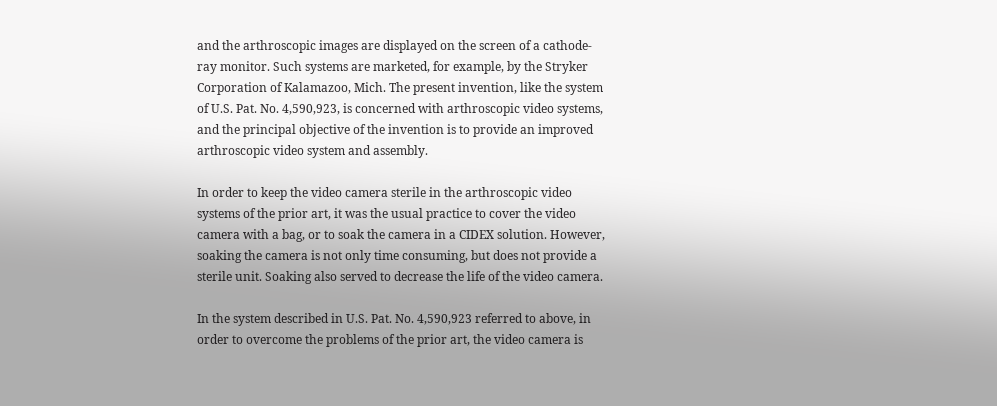and the arthroscopic images are displayed on the screen of a cathode-ray monitor. Such systems are marketed, for example, by the Stryker Corporation of Kalamazoo, Mich. The present invention, like the system of U.S. Pat. No. 4,590,923, is concerned with arthroscopic video systems, and the principal objective of the invention is to provide an improved arthroscopic video system and assembly.

In order to keep the video camera sterile in the arthroscopic video systems of the prior art, it was the usual practice to cover the video camera with a bag, or to soak the camera in a CIDEX solution. However, soaking the camera is not only time consuming, but does not provide a sterile unit. Soaking also served to decrease the life of the video camera.

In the system described in U.S. Pat. No. 4,590,923 referred to above, in order to overcome the problems of the prior art, the video camera is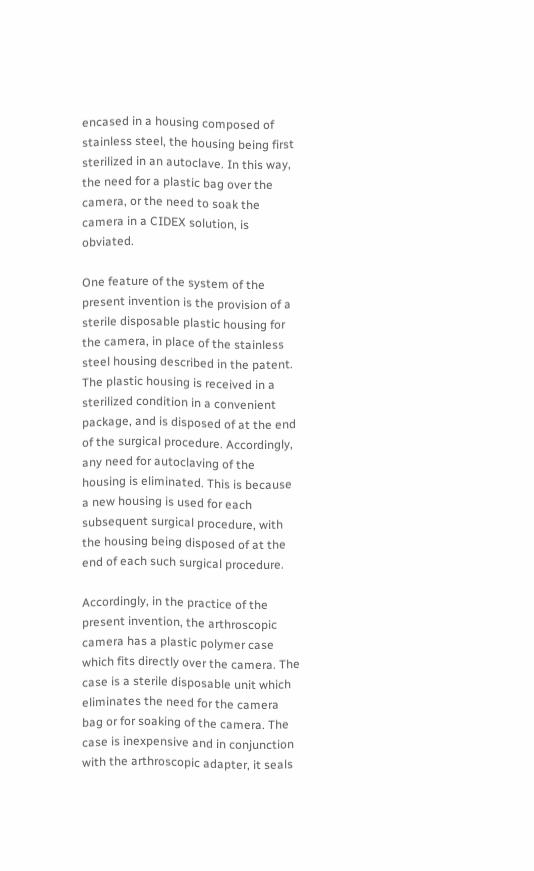encased in a housing composed of stainless steel, the housing being first sterilized in an autoclave. In this way, the need for a plastic bag over the camera, or the need to soak the camera in a CIDEX solution, is obviated.

One feature of the system of the present invention is the provision of a sterile disposable plastic housing for the camera, in place of the stainless steel housing described in the patent. The plastic housing is received in a sterilized condition in a convenient package, and is disposed of at the end of the surgical procedure. Accordingly, any need for autoclaving of the housing is eliminated. This is because a new housing is used for each subsequent surgical procedure, with the housing being disposed of at the end of each such surgical procedure.

Accordingly, in the practice of the present invention, the arthroscopic camera has a plastic polymer case which fits directly over the camera. The case is a sterile disposable unit which eliminates the need for the camera bag or for soaking of the camera. The case is inexpensive and in conjunction with the arthroscopic adapter, it seals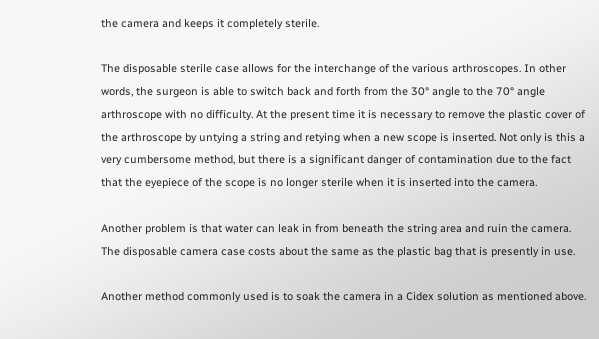the camera and keeps it completely sterile.

The disposable sterile case allows for the interchange of the various arthroscopes. In other words, the surgeon is able to switch back and forth from the 30° angle to the 70° angle arthroscope with no difficulty. At the present time it is necessary to remove the plastic cover of the arthroscope by untying a string and retying when a new scope is inserted. Not only is this a very cumbersome method, but there is a significant danger of contamination due to the fact that the eyepiece of the scope is no longer sterile when it is inserted into the camera.

Another problem is that water can leak in from beneath the string area and ruin the camera. The disposable camera case costs about the same as the plastic bag that is presently in use.

Another method commonly used is to soak the camera in a Cidex solution as mentioned above.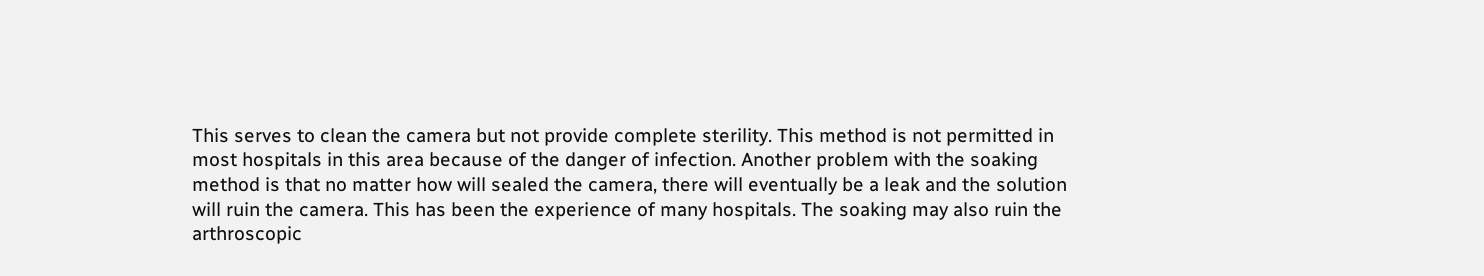This serves to clean the camera but not provide complete sterility. This method is not permitted in most hospitals in this area because of the danger of infection. Another problem with the soaking method is that no matter how will sealed the camera, there will eventually be a leak and the solution will ruin the camera. This has been the experience of many hospitals. The soaking may also ruin the arthroscopic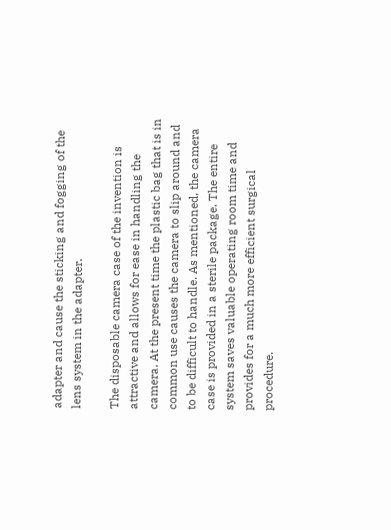adapter and cause the sticking and fogging of the lens system in the adapter.

The disposable camera case of the invention is attractive and allows for ease in handling the camera. At the present time the plastic bag that is in common use causes the camera to slip around and to be difficult to handle. As mentioned, the camera case is provided in a sterile package. The entire system saves valuable operating room time and provides for a much more efficient surgical procedure.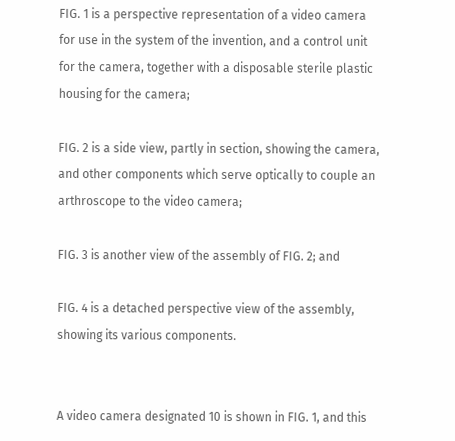FIG. 1 is a perspective representation of a video camera for use in the system of the invention, and a control unit for the camera, together with a disposable sterile plastic housing for the camera;

FIG. 2 is a side view, partly in section, showing the camera, and other components which serve optically to couple an arthroscope to the video camera;

FIG. 3 is another view of the assembly of FIG. 2; and

FIG. 4 is a detached perspective view of the assembly, showing its various components.


A video camera designated 10 is shown in FIG. 1, and this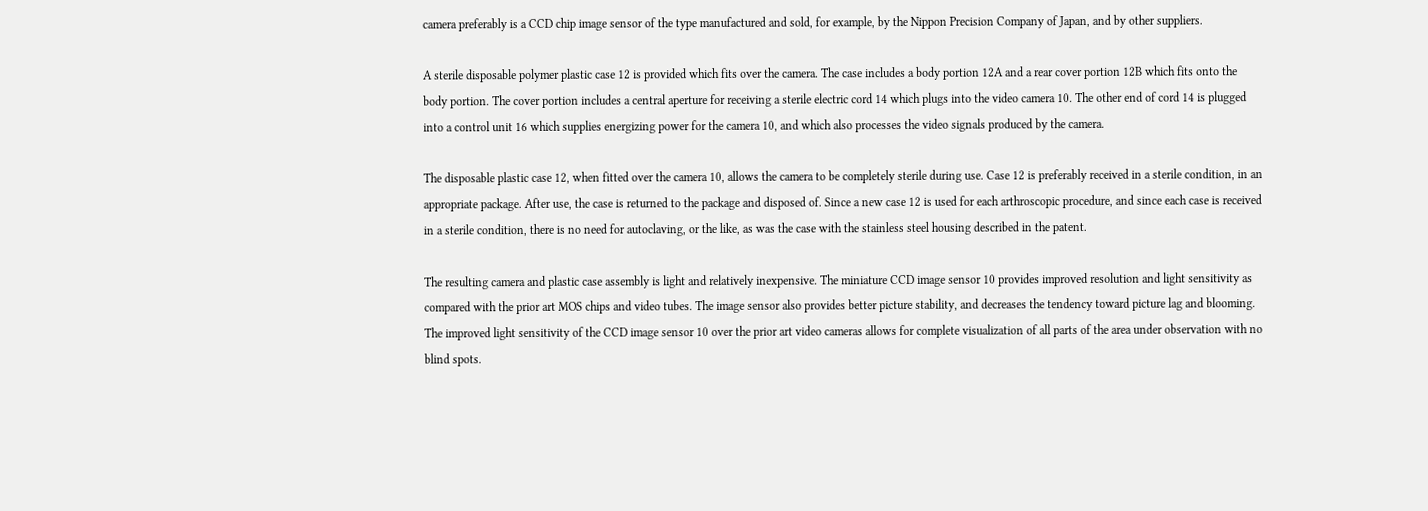camera preferably is a CCD chip image sensor of the type manufactured and sold, for example, by the Nippon Precision Company of Japan, and by other suppliers.

A sterile disposable polymer plastic case 12 is provided which fits over the camera. The case includes a body portion 12A and a rear cover portion 12B which fits onto the body portion. The cover portion includes a central aperture for receiving a sterile electric cord 14 which plugs into the video camera 10. The other end of cord 14 is plugged into a control unit 16 which supplies energizing power for the camera 10, and which also processes the video signals produced by the camera.

The disposable plastic case 12, when fitted over the camera 10, allows the camera to be completely sterile during use. Case 12 is preferably received in a sterile condition, in an appropriate package. After use, the case is returned to the package and disposed of. Since a new case 12 is used for each arthroscopic procedure, and since each case is received in a sterile condition, there is no need for autoclaving, or the like, as was the case with the stainless steel housing described in the patent.

The resulting camera and plastic case assembly is light and relatively inexpensive. The miniature CCD image sensor 10 provides improved resolution and light sensitivity as compared with the prior art MOS chips and video tubes. The image sensor also provides better picture stability, and decreases the tendency toward picture lag and blooming. The improved light sensitivity of the CCD image sensor 10 over the prior art video cameras allows for complete visualization of all parts of the area under observation with no blind spots.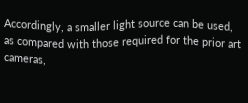Accordingly, a smaller light source can be used, as compared with those required for the prior art cameras,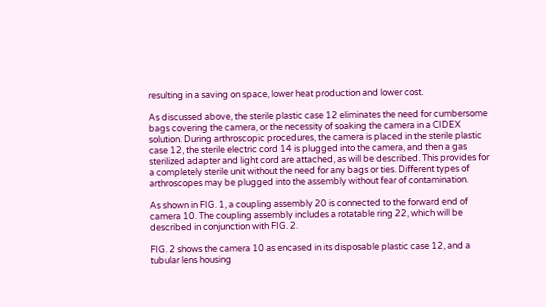resulting in a saving on space, lower heat production and lower cost.

As discussed above, the sterile plastic case 12 eliminates the need for cumbersome bags covering the camera, or the necessity of soaking the camera in a CIDEX solution. During arthroscopic procedures, the camera is placed in the sterile plastic case 12, the sterile electric cord 14 is plugged into the camera, and then a gas sterilized adapter and light cord are attached, as will be described. This provides for a completely sterile unit without the need for any bags or ties. Different types of arthroscopes may be plugged into the assembly without fear of contamination.

As shown in FIG. 1, a coupling assembly 20 is connected to the forward end of camera 10. The coupling assembly includes a rotatable ring 22, which will be described in conjunction with FIG. 2.

FIG. 2 shows the camera 10 as encased in its disposable plastic case 12, and a tubular lens housing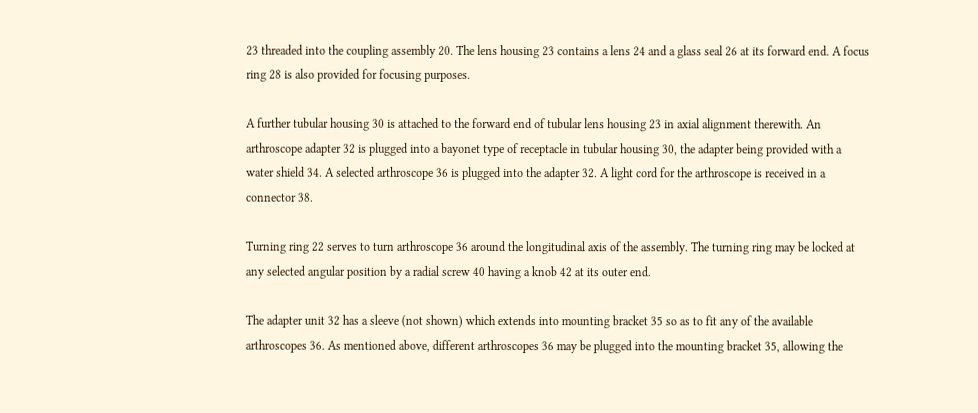23 threaded into the coupling assembly 20. The lens housing 23 contains a lens 24 and a glass seal 26 at its forward end. A focus ring 28 is also provided for focusing purposes.

A further tubular housing 30 is attached to the forward end of tubular lens housing 23 in axial alignment therewith. An arthroscope adapter 32 is plugged into a bayonet type of receptacle in tubular housing 30, the adapter being provided with a water shield 34. A selected arthroscope 36 is plugged into the adapter 32. A light cord for the arthroscope is received in a connector 38.

Turning ring 22 serves to turn arthroscope 36 around the longitudinal axis of the assembly. The turning ring may be locked at any selected angular position by a radial screw 40 having a knob 42 at its outer end.

The adapter unit 32 has a sleeve (not shown) which extends into mounting bracket 35 so as to fit any of the available arthroscopes 36. As mentioned above, different arthroscopes 36 may be plugged into the mounting bracket 35, allowing the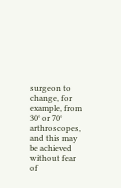surgeon to change, for example, from 30° or 70° arthroscopes, and this may be achieved without fear of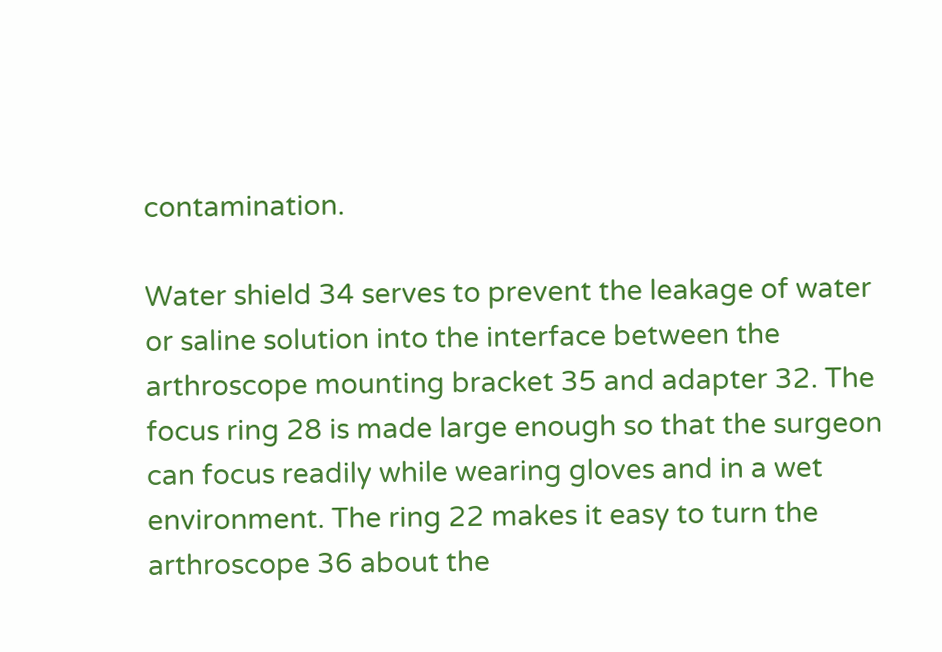contamination.

Water shield 34 serves to prevent the leakage of water or saline solution into the interface between the arthroscope mounting bracket 35 and adapter 32. The focus ring 28 is made large enough so that the surgeon can focus readily while wearing gloves and in a wet environment. The ring 22 makes it easy to turn the arthroscope 36 about the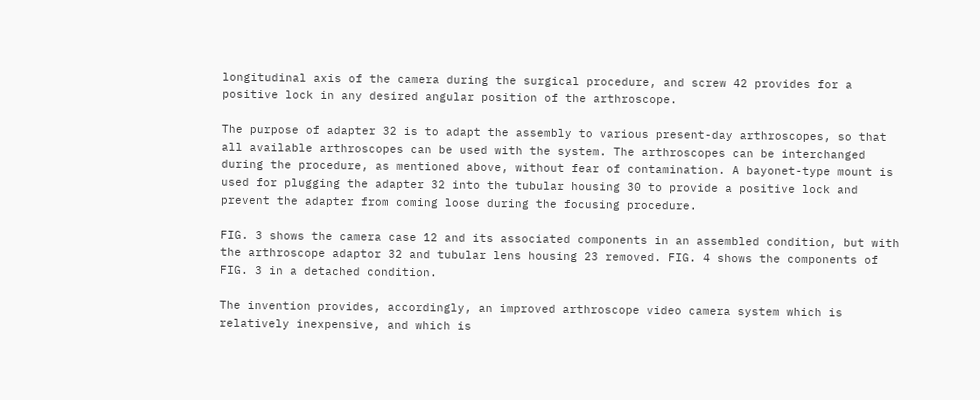longitudinal axis of the camera during the surgical procedure, and screw 42 provides for a positive lock in any desired angular position of the arthroscope.

The purpose of adapter 32 is to adapt the assembly to various present-day arthroscopes, so that all available arthroscopes can be used with the system. The arthroscopes can be interchanged during the procedure, as mentioned above, without fear of contamination. A bayonet-type mount is used for plugging the adapter 32 into the tubular housing 30 to provide a positive lock and prevent the adapter from coming loose during the focusing procedure.

FIG. 3 shows the camera case 12 and its associated components in an assembled condition, but with the arthroscope adaptor 32 and tubular lens housing 23 removed. FIG. 4 shows the components of FIG. 3 in a detached condition.

The invention provides, accordingly, an improved arthroscope video camera system which is relatively inexpensive, and which is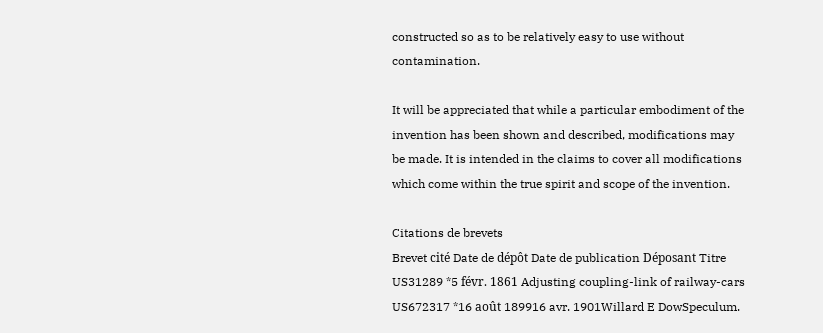constructed so as to be relatively easy to use without contamination.

It will be appreciated that while a particular embodiment of the invention has been shown and described, modifications may be made. It is intended in the claims to cover all modifications which come within the true spirit and scope of the invention.

Citations de brevets
Brevet cité Date de dépôt Date de publication Déposant Titre
US31289 *5 févr. 1861 Adjusting coupling-link of railway-cars
US672317 *16 août 189916 avr. 1901Willard E DowSpeculum.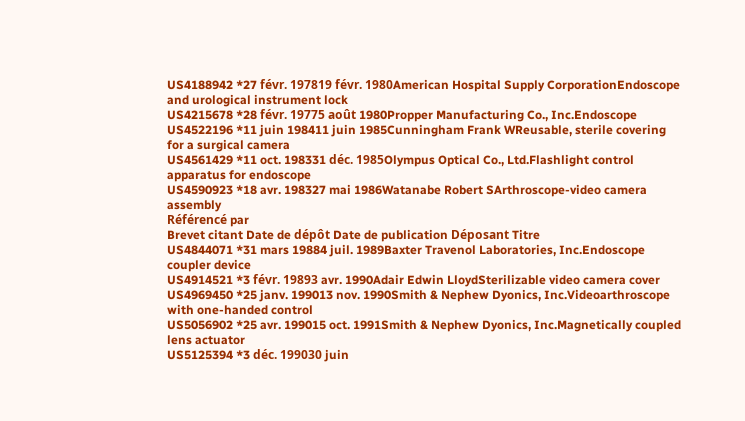US4188942 *27 févr. 197819 févr. 1980American Hospital Supply CorporationEndoscope and urological instrument lock
US4215678 *28 févr. 19775 août 1980Propper Manufacturing Co., Inc.Endoscope
US4522196 *11 juin 198411 juin 1985Cunningham Frank WReusable, sterile covering for a surgical camera
US4561429 *11 oct. 198331 déc. 1985Olympus Optical Co., Ltd.Flashlight control apparatus for endoscope
US4590923 *18 avr. 198327 mai 1986Watanabe Robert SArthroscope-video camera assembly
Référencé par
Brevet citant Date de dépôt Date de publication Déposant Titre
US4844071 *31 mars 19884 juil. 1989Baxter Travenol Laboratories, Inc.Endoscope coupler device
US4914521 *3 févr. 19893 avr. 1990Adair Edwin LloydSterilizable video camera cover
US4969450 *25 janv. 199013 nov. 1990Smith & Nephew Dyonics, Inc.Videoarthroscope with one-handed control
US5056902 *25 avr. 199015 oct. 1991Smith & Nephew Dyonics, Inc.Magnetically coupled lens actuator
US5125394 *3 déc. 199030 juin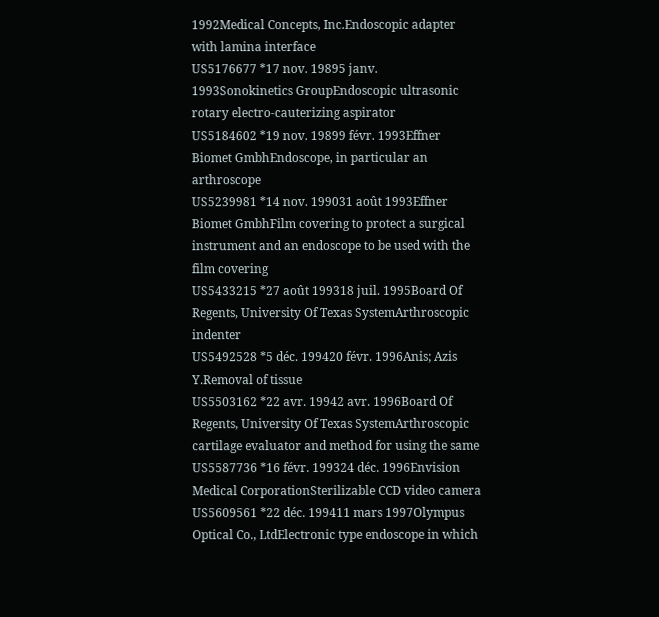1992Medical Concepts, Inc.Endoscopic adapter with lamina interface
US5176677 *17 nov. 19895 janv. 1993Sonokinetics GroupEndoscopic ultrasonic rotary electro-cauterizing aspirator
US5184602 *19 nov. 19899 févr. 1993Effner Biomet GmbhEndoscope, in particular an arthroscope
US5239981 *14 nov. 199031 août 1993Effner Biomet GmbhFilm covering to protect a surgical instrument and an endoscope to be used with the film covering
US5433215 *27 août 199318 juil. 1995Board Of Regents, University Of Texas SystemArthroscopic indenter
US5492528 *5 déc. 199420 févr. 1996Anis; Azis Y.Removal of tissue
US5503162 *22 avr. 19942 avr. 1996Board Of Regents, University Of Texas SystemArthroscopic cartilage evaluator and method for using the same
US5587736 *16 févr. 199324 déc. 1996Envision Medical CorporationSterilizable CCD video camera
US5609561 *22 déc. 199411 mars 1997Olympus Optical Co., LtdElectronic type endoscope in which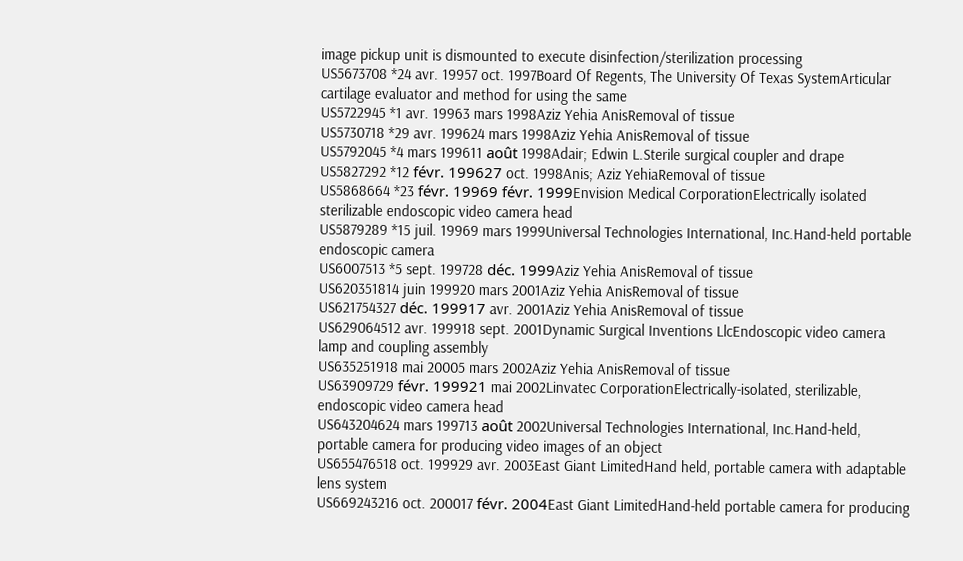image pickup unit is dismounted to execute disinfection/sterilization processing
US5673708 *24 avr. 19957 oct. 1997Board Of Regents, The University Of Texas SystemArticular cartilage evaluator and method for using the same
US5722945 *1 avr. 19963 mars 1998Aziz Yehia AnisRemoval of tissue
US5730718 *29 avr. 199624 mars 1998Aziz Yehia AnisRemoval of tissue
US5792045 *4 mars 199611 août 1998Adair; Edwin L.Sterile surgical coupler and drape
US5827292 *12 févr. 199627 oct. 1998Anis; Aziz YehiaRemoval of tissue
US5868664 *23 févr. 19969 févr. 1999Envision Medical CorporationElectrically isolated sterilizable endoscopic video camera head
US5879289 *15 juil. 19969 mars 1999Universal Technologies International, Inc.Hand-held portable endoscopic camera
US6007513 *5 sept. 199728 déc. 1999Aziz Yehia AnisRemoval of tissue
US620351814 juin 199920 mars 2001Aziz Yehia AnisRemoval of tissue
US621754327 déc. 199917 avr. 2001Aziz Yehia AnisRemoval of tissue
US629064512 avr. 199918 sept. 2001Dynamic Surgical Inventions LlcEndoscopic video camera lamp and coupling assembly
US635251918 mai 20005 mars 2002Aziz Yehia AnisRemoval of tissue
US63909729 févr. 199921 mai 2002Linvatec CorporationElectrically-isolated, sterilizable, endoscopic video camera head
US643204624 mars 199713 août 2002Universal Technologies International, Inc.Hand-held, portable camera for producing video images of an object
US655476518 oct. 199929 avr. 2003East Giant LimitedHand held, portable camera with adaptable lens system
US669243216 oct. 200017 févr. 2004East Giant LimitedHand-held portable camera for producing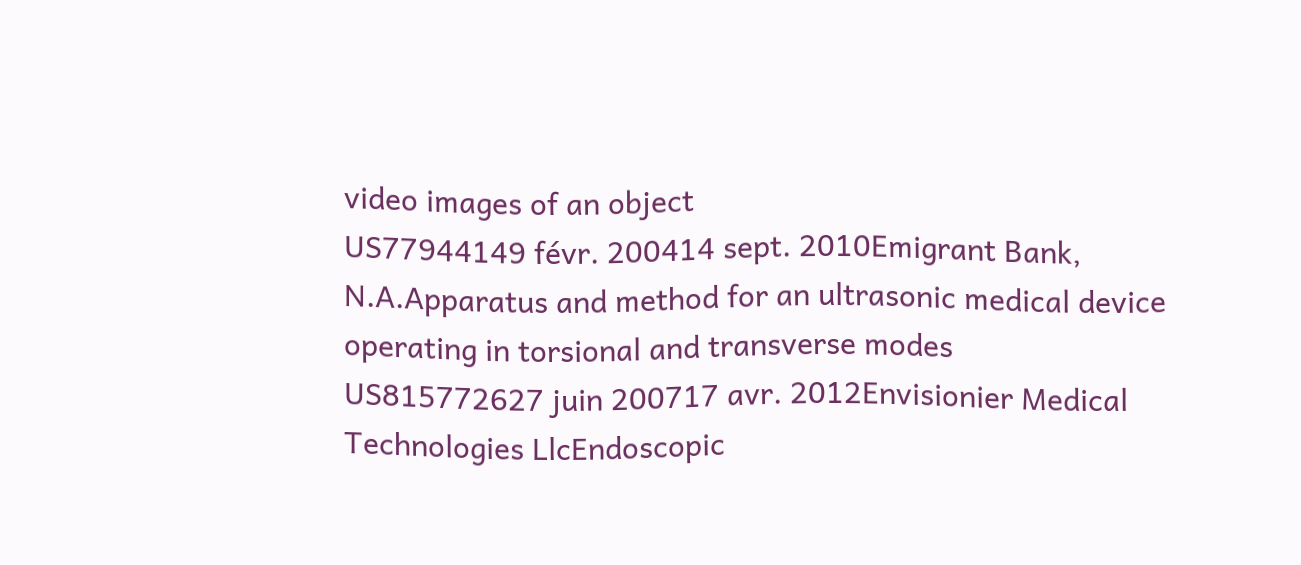video images of an object
US77944149 févr. 200414 sept. 2010Emigrant Bank, N.A.Apparatus and method for an ultrasonic medical device operating in torsional and transverse modes
US815772627 juin 200717 avr. 2012Envisionier Medical Technologies LlcEndoscopic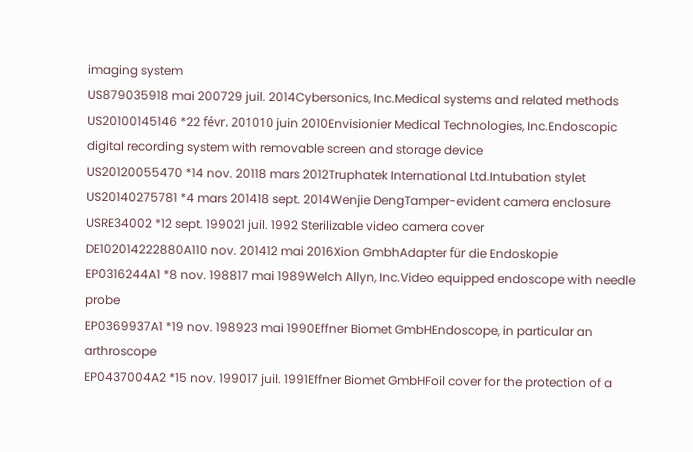imaging system
US879035918 mai 200729 juil. 2014Cybersonics, Inc.Medical systems and related methods
US20100145146 *22 févr. 201010 juin 2010Envisionier Medical Technologies, Inc.Endoscopic digital recording system with removable screen and storage device
US20120055470 *14 nov. 20118 mars 2012Truphatek International Ltd.Intubation stylet
US20140275781 *4 mars 201418 sept. 2014Wenjie DengTamper-evident camera enclosure
USRE34002 *12 sept. 199021 juil. 1992 Sterilizable video camera cover
DE102014222880A110 nov. 201412 mai 2016Xion GmbhAdapter für die Endoskopie
EP0316244A1 *8 nov. 198817 mai 1989Welch Allyn, Inc.Video equipped endoscope with needle probe
EP0369937A1 *19 nov. 198923 mai 1990Effner Biomet GmbHEndoscope, in particular an arthroscope
EP0437004A2 *15 nov. 199017 juil. 1991Effner Biomet GmbHFoil cover for the protection of a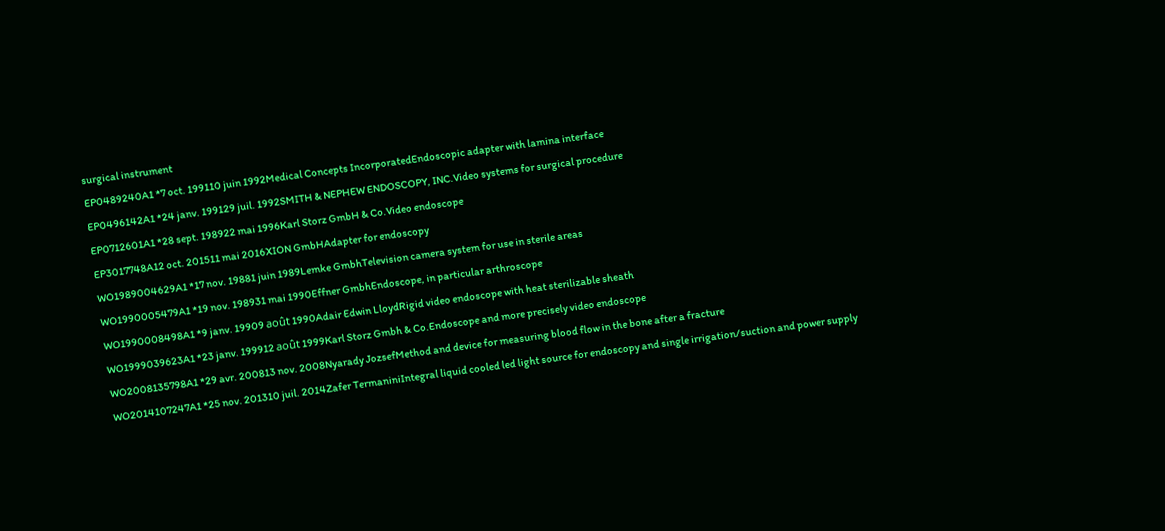surgical instrument
EP0489240A1 *7 oct. 199110 juin 1992Medical Concepts IncorporatedEndoscopic adapter with lamina interface
EP0496142A1 *24 janv. 199129 juil. 1992SMITH & NEPHEW ENDOSCOPY, INC.Video systems for surgical procedure
EP0712601A1 *28 sept. 198922 mai 1996Karl Storz GmbH & Co.Video endoscope
EP3017748A12 oct. 201511 mai 2016XION GmbHAdapter for endoscopy
WO1989004629A1 *17 nov. 19881 juin 1989Lemke GmbhTelevision camera system for use in sterile areas
WO1990005479A1 *19 nov. 198931 mai 1990Effner GmbhEndoscope, in particular arthroscope
WO1990008498A1 *9 janv. 19909 août 1990Adair Edwin LloydRigid video endoscope with heat sterilizable sheath
WO1999039623A1 *23 janv. 199912 août 1999Karl Storz Gmbh & Co.Endoscope and more precisely video endoscope
WO2008135798A1 *29 avr. 200813 nov. 2008Nyarady JozsefMethod and device for measuring blood flow in the bone after a fracture
WO2014107247A1 *25 nov. 201310 juil. 2014Zafer TermaniniIntegral liquid cooled led light source for endoscopy and single irrigation/suction and power supply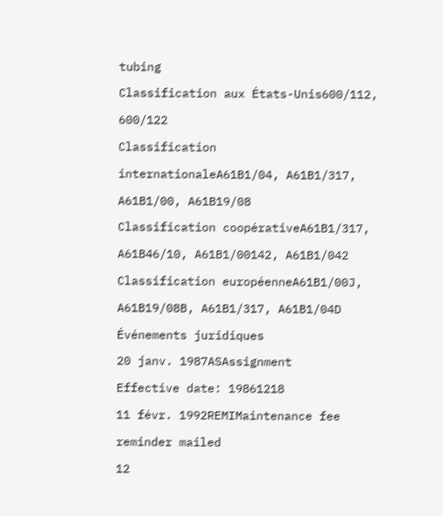tubing
Classification aux États-Unis600/112, 600/122
Classification internationaleA61B1/04, A61B1/317, A61B1/00, A61B19/08
Classification coopérativeA61B1/317, A61B46/10, A61B1/00142, A61B1/042
Classification européenneA61B1/00J, A61B19/08B, A61B1/317, A61B1/04D
Événements juridiques
20 janv. 1987ASAssignment
Effective date: 19861218
11 févr. 1992REMIMaintenance fee reminder mailed
12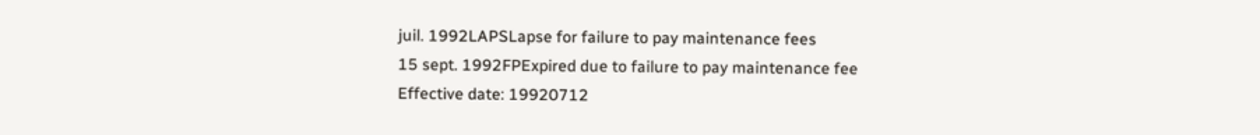juil. 1992LAPSLapse for failure to pay maintenance fees
15 sept. 1992FPExpired due to failure to pay maintenance fee
Effective date: 19920712